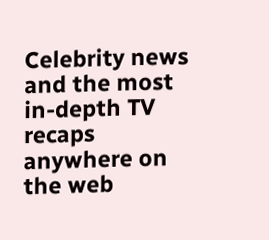Celebrity news and the most in-depth TV recaps anywhere on the web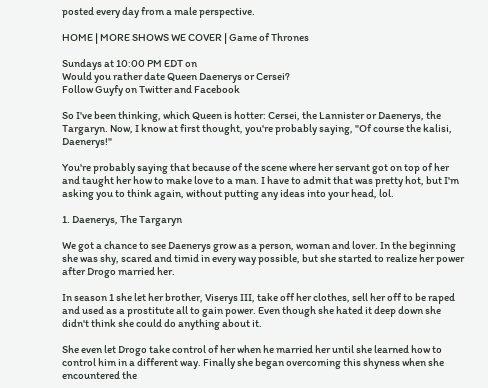posted every day from a male perspective.

HOME | MORE SHOWS WE COVER | Game of Thrones

Sundays at 10:00 PM EDT on
Would you rather date Queen Daenerys or Cersei?
Follow Guyfy on Twitter and Facebook

So I've been thinking, which Queen is hotter: Cersei, the Lannister or Daenerys, the Targaryn. Now, I know at first thought, you're probably saying, "Of course the kalisi, Daenerys!"

You're probably saying that because of the scene where her servant got on top of her and taught her how to make love to a man. I have to admit that was pretty hot, but I'm asking you to think again, without putting any ideas into your head, lol.

1. Daenerys, The Targaryn

We got a chance to see Daenerys grow as a person, woman and lover. In the beginning she was shy, scared and timid in every way possible, but she started to realize her power after Drogo married her.

In season 1 she let her brother, Viserys III, take off her clothes, sell her off to be raped and used as a prostitute all to gain power. Even though she hated it deep down she didn't think she could do anything about it.

She even let Drogo take control of her when he married her until she learned how to control him in a different way. Finally she began overcoming this shyness when she encountered the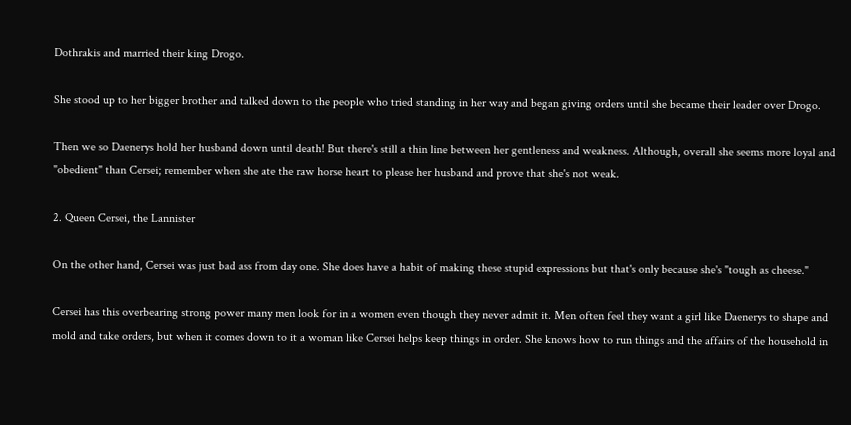Dothrakis and married their king Drogo.

She stood up to her bigger brother and talked down to the people who tried standing in her way and began giving orders until she became their leader over Drogo.

Then we so Daenerys hold her husband down until death! But there's still a thin line between her gentleness and weakness. Although, overall she seems more loyal and "obedient" than Cersei; remember when she ate the raw horse heart to please her husband and prove that she's not weak.

2. Queen Cersei, the Lannister

On the other hand, Cersei was just bad ass from day one. She does have a habit of making these stupid expressions but that's only because she's "tough as cheese."

Cersei has this overbearing strong power many men look for in a women even though they never admit it. Men often feel they want a girl like Daenerys to shape and mold and take orders, but when it comes down to it a woman like Cersei helps keep things in order. She knows how to run things and the affairs of the household in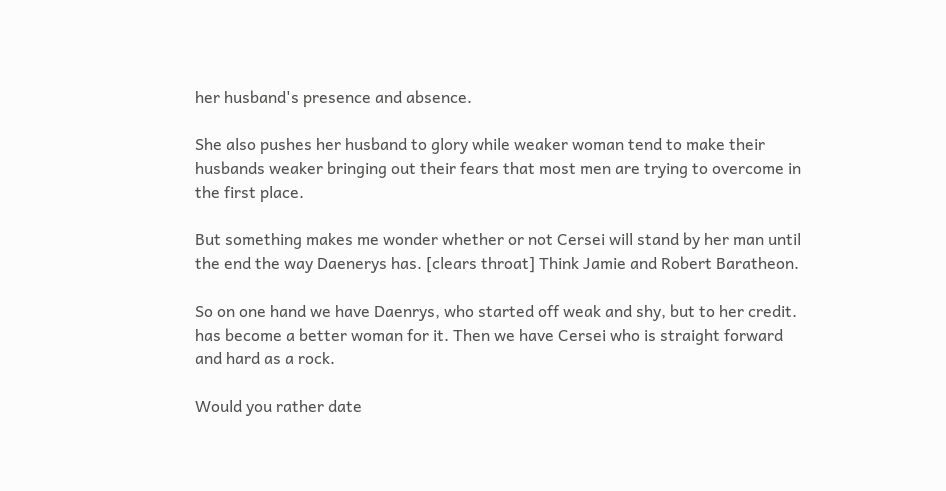her husband's presence and absence.

She also pushes her husband to glory while weaker woman tend to make their husbands weaker bringing out their fears that most men are trying to overcome in the first place.

But something makes me wonder whether or not Cersei will stand by her man until the end the way Daenerys has. [clears throat] Think Jamie and Robert Baratheon.

So on one hand we have Daenrys, who started off weak and shy, but to her credit. has become a better woman for it. Then we have Cersei who is straight forward and hard as a rock.

Would you rather date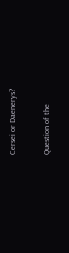Cersei or Daenerys?

Question of the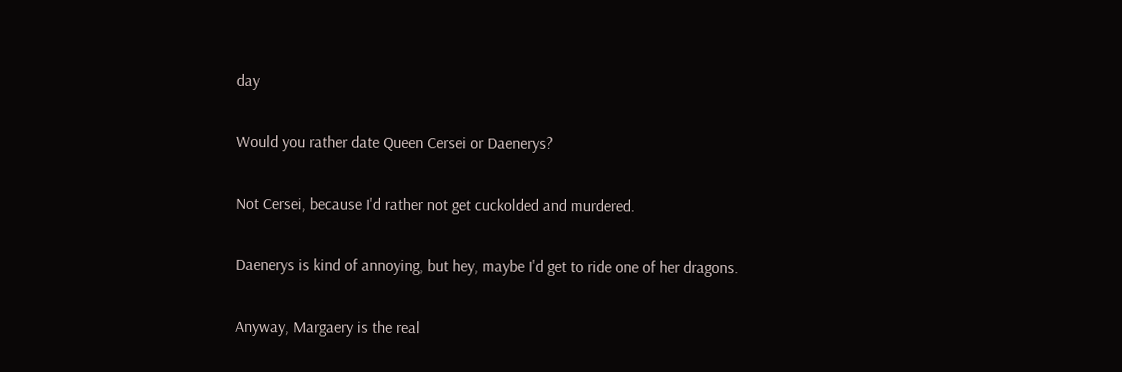day

Would you rather date Queen Cersei or Daenerys?

Not Cersei, because I'd rather not get cuckolded and murdered.

Daenerys is kind of annoying, but hey, maybe I'd get to ride one of her dragons.

Anyway, Margaery is the real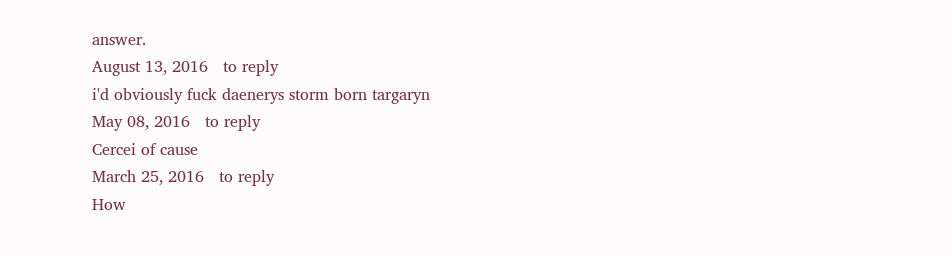answer.
August 13, 2016   to reply
i'd obviously fuck daenerys storm born targaryn
May 08, 2016   to reply
Cercei of cause
March 25, 2016   to reply
How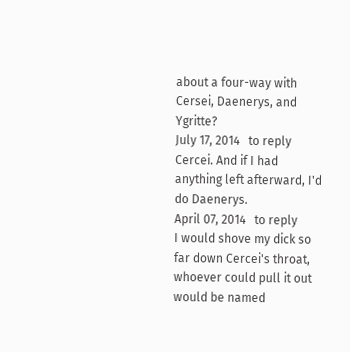about a four-way with Cersei, Daenerys, and Ygritte?
July 17, 2014   to reply
Cercei. And if I had anything left afterward, I'd do Daenerys.
April 07, 2014   to reply
I would shove my dick so far down Cercei's throat, whoever could pull it out would be named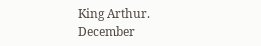King Arthur.
December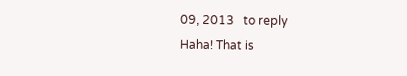09, 2013   to reply
Haha! That is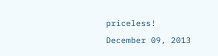priceless!
December 09, 2013